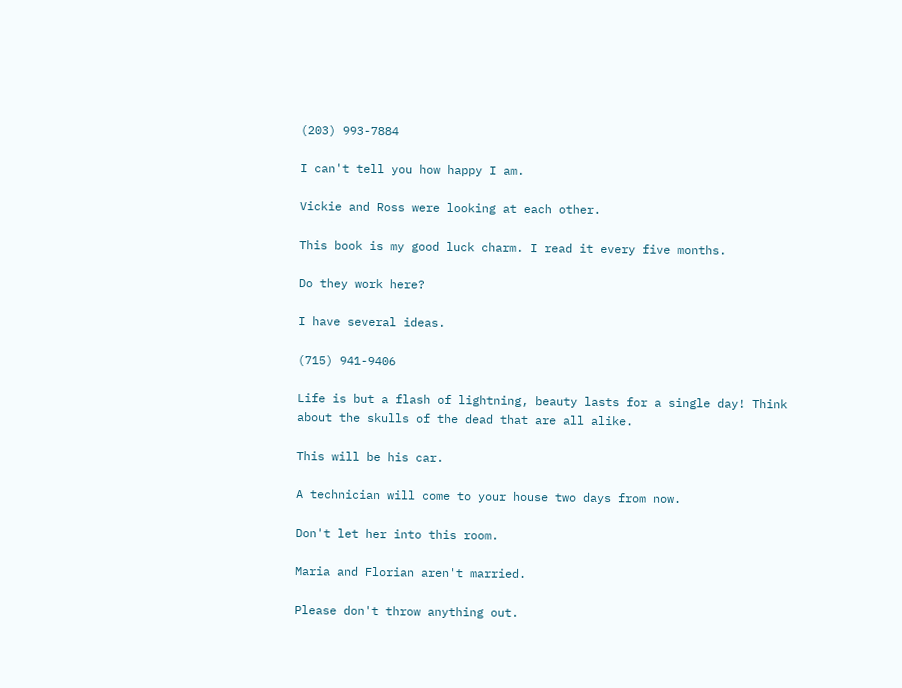(203) 993-7884

I can't tell you how happy I am.

Vickie and Ross were looking at each other.

This book is my good luck charm. I read it every five months.

Do they work here?

I have several ideas.

(715) 941-9406

Life is but a flash of lightning, beauty lasts for a single day! Think about the skulls of the dead that are all alike.

This will be his car.

A technician will come to your house two days from now.

Don't let her into this room.

Maria and Florian aren't married.

Please don't throw anything out.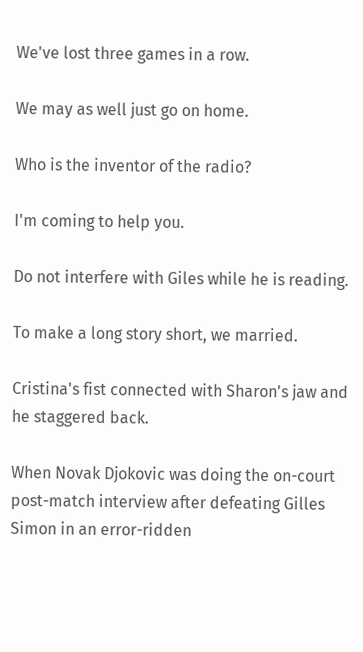We've lost three games in a row.

We may as well just go on home.

Who is the inventor of the radio?

I'm coming to help you.

Do not interfere with Giles while he is reading.

To make a long story short, we married.

Cristina's fist connected with Sharon's jaw and he staggered back.

When Novak Djokovic was doing the on-court post-match interview after defeating Gilles Simon in an error-ridden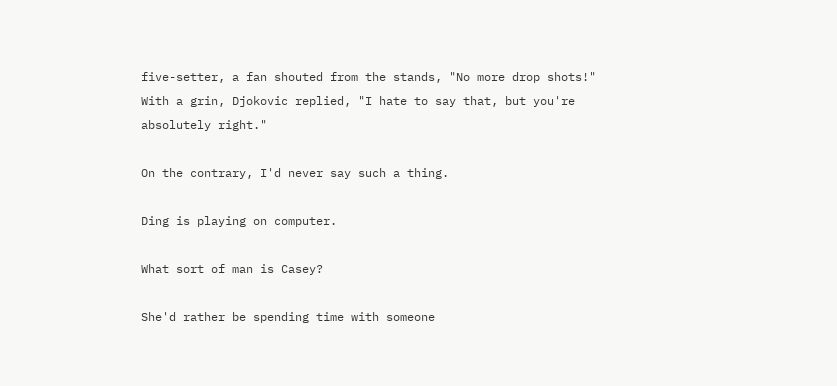five-setter, a fan shouted from the stands, "No more drop shots!" With a grin, Djokovic replied, "I hate to say that, but you're absolutely right."

On the contrary, I'd never say such a thing.

Ding is playing on computer.

What sort of man is Casey?

She'd rather be spending time with someone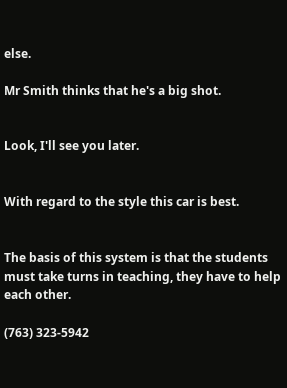else.

Mr Smith thinks that he's a big shot.


Look, I'll see you later.


With regard to the style this car is best.


The basis of this system is that the students must take turns in teaching, they have to help each other.

(763) 323-5942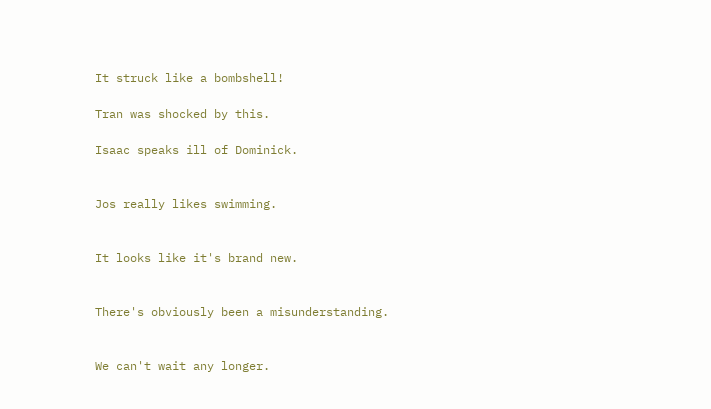It struck like a bombshell!

Tran was shocked by this.

Isaac speaks ill of Dominick.


Jos really likes swimming.


It looks like it's brand new.


There's obviously been a misunderstanding.


We can't wait any longer.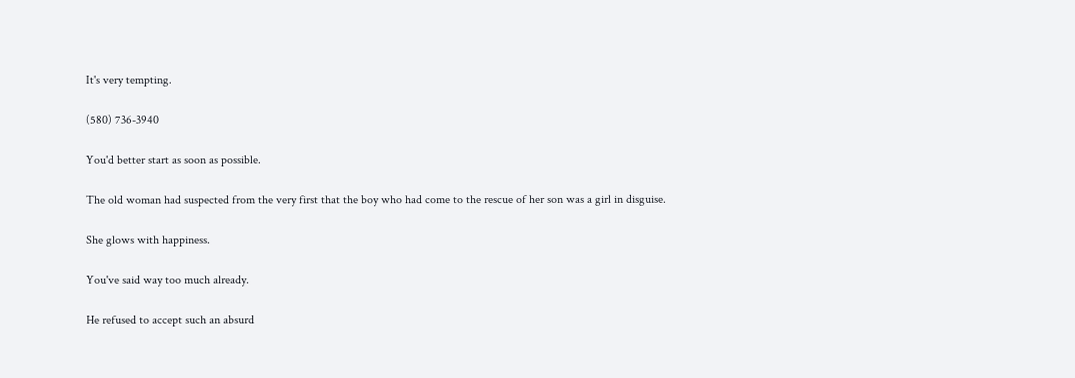It's very tempting.

(580) 736-3940

You'd better start as soon as possible.

The old woman had suspected from the very first that the boy who had come to the rescue of her son was a girl in disguise.

She glows with happiness.

You've said way too much already.

He refused to accept such an absurd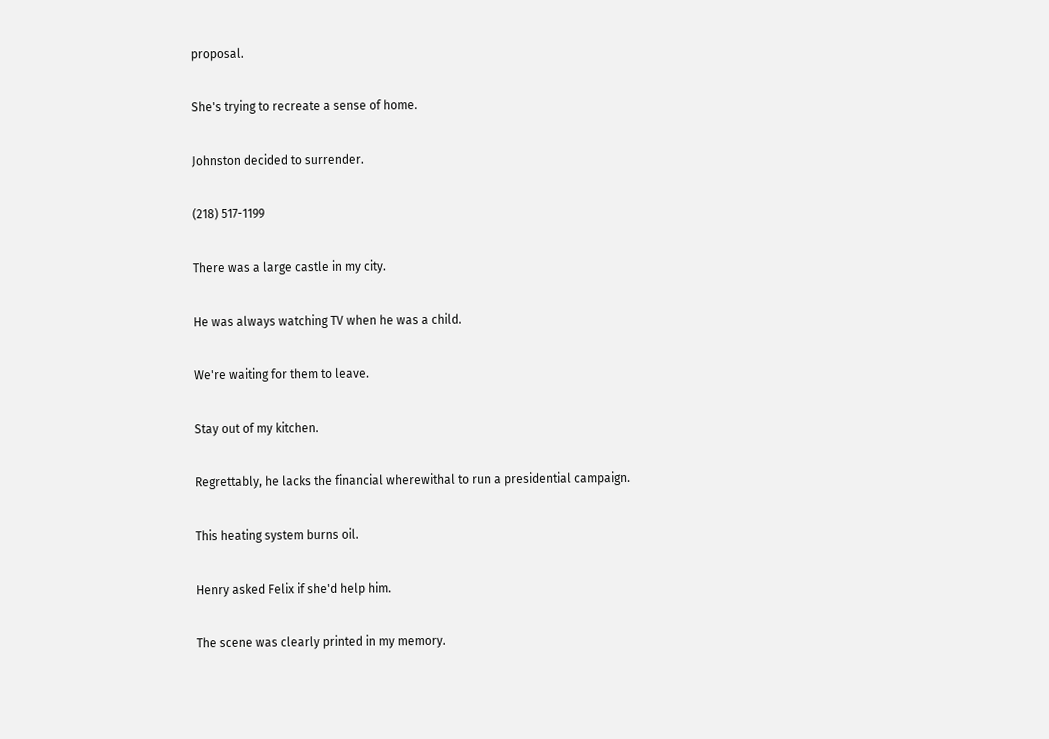proposal.

She's trying to recreate a sense of home.

Johnston decided to surrender.

(218) 517-1199

There was a large castle in my city.

He was always watching TV when he was a child.

We're waiting for them to leave.

Stay out of my kitchen.

Regrettably, he lacks the financial wherewithal to run a presidential campaign.

This heating system burns oil.

Henry asked Felix if she'd help him.

The scene was clearly printed in my memory.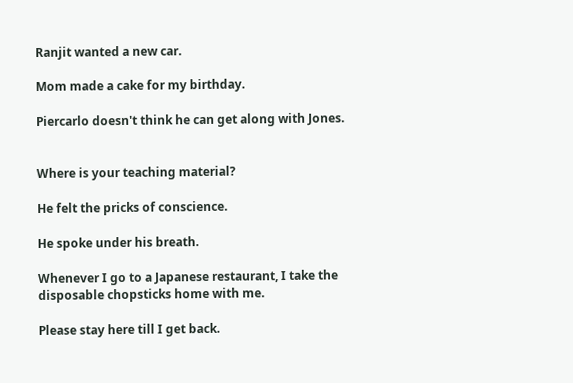Ranjit wanted a new car.

Mom made a cake for my birthday.

Piercarlo doesn't think he can get along with Jones.


Where is your teaching material?

He felt the pricks of conscience.

He spoke under his breath.

Whenever I go to a Japanese restaurant, I take the disposable chopsticks home with me.

Please stay here till I get back.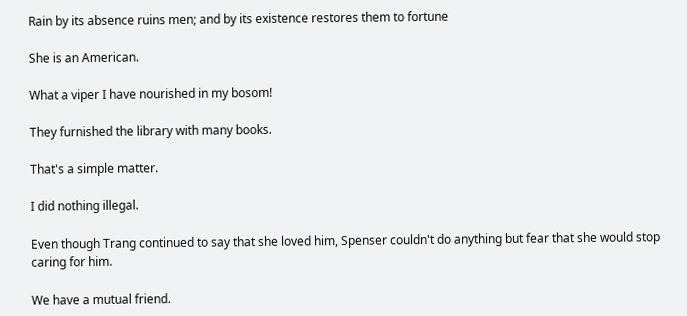Rain by its absence ruins men; and by its existence restores them to fortune

She is an American.

What a viper I have nourished in my bosom!

They furnished the library with many books.

That's a simple matter.

I did nothing illegal.

Even though Trang continued to say that she loved him, Spenser couldn't do anything but fear that she would stop caring for him.

We have a mutual friend.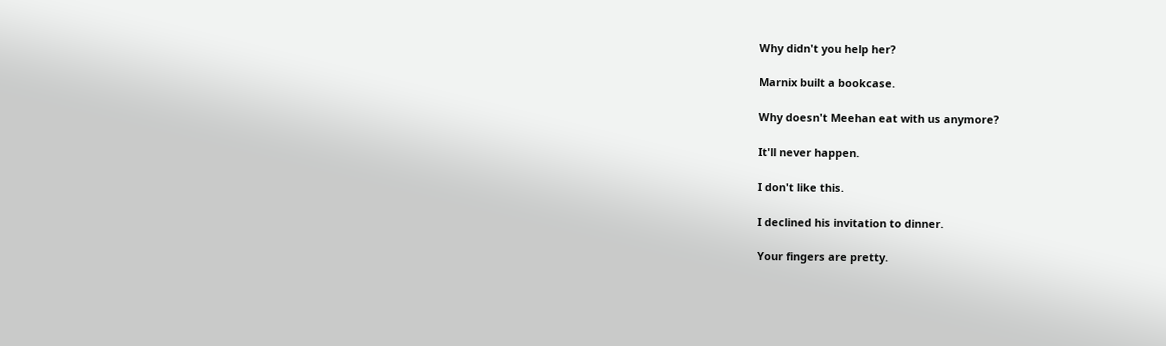Why didn't you help her?

Marnix built a bookcase.

Why doesn't Meehan eat with us anymore?

It'll never happen.

I don't like this.

I declined his invitation to dinner.

Your fingers are pretty.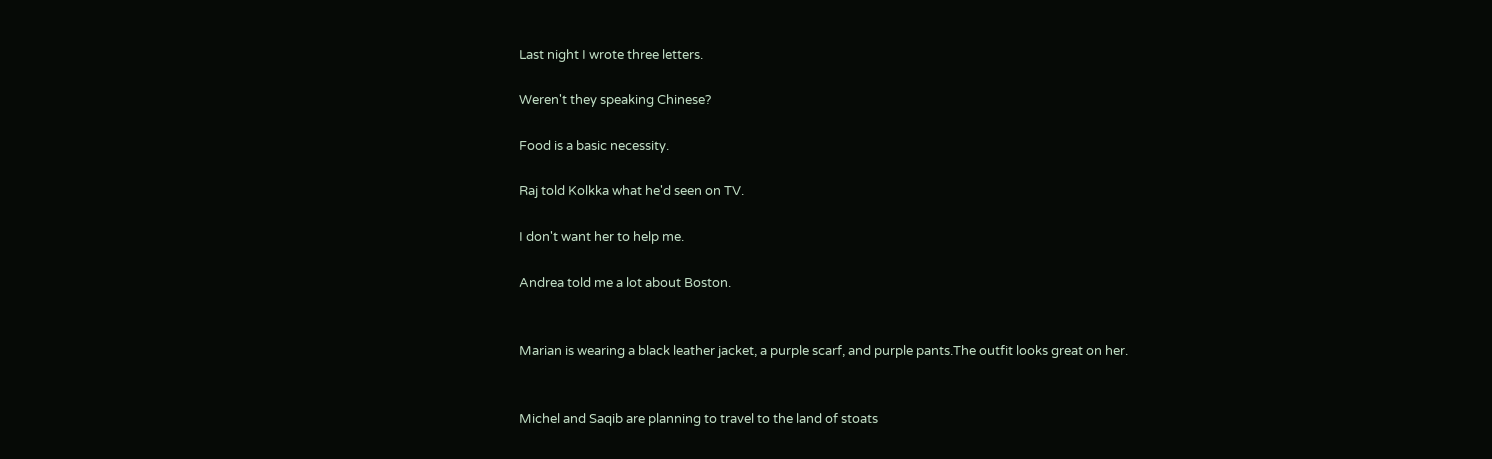Last night I wrote three letters.

Weren't they speaking Chinese?

Food is a basic necessity.

Raj told Kolkka what he'd seen on TV.

I don't want her to help me.

Andrea told me a lot about Boston.


Marian is wearing a black leather jacket, a purple scarf, and purple pants.The outfit looks great on her.


Michel and Saqib are planning to travel to the land of stoats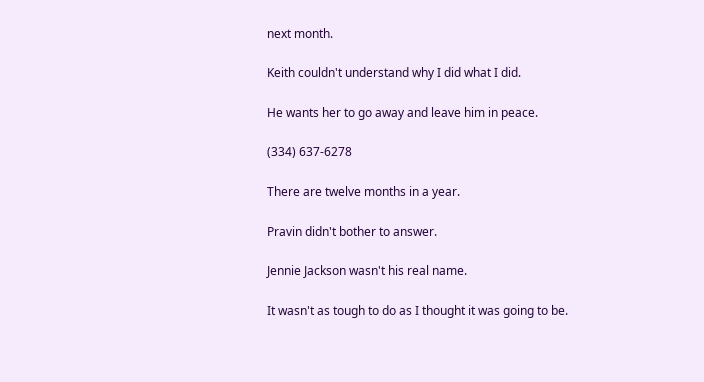next month.

Keith couldn't understand why I did what I did.

He wants her to go away and leave him in peace.

(334) 637-6278

There are twelve months in a year.

Pravin didn't bother to answer.

Jennie Jackson wasn't his real name.

It wasn't as tough to do as I thought it was going to be.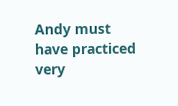Andy must have practiced very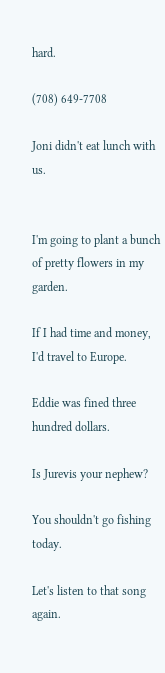hard.

(708) 649-7708

Joni didn't eat lunch with us.


I'm going to plant a bunch of pretty flowers in my garden.

If I had time and money, I'd travel to Europe.

Eddie was fined three hundred dollars.

Is Jurevis your nephew?

You shouldn't go fishing today.

Let's listen to that song again.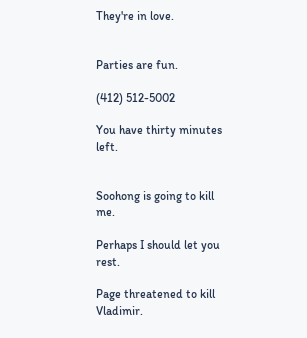They're in love.


Parties are fun.

(412) 512-5002

You have thirty minutes left.


Soohong is going to kill me.

Perhaps I should let you rest.

Page threatened to kill Vladimir.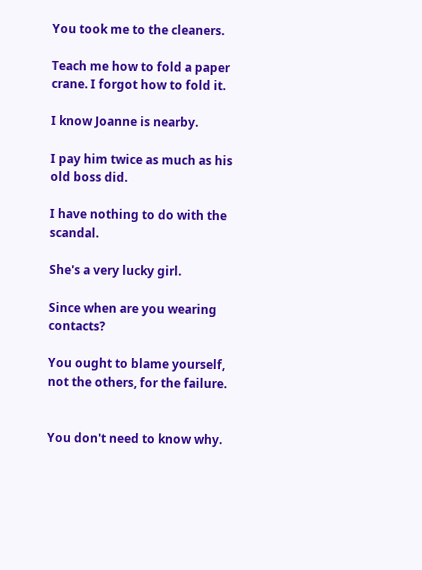You took me to the cleaners.

Teach me how to fold a paper crane. I forgot how to fold it.

I know Joanne is nearby.

I pay him twice as much as his old boss did.

I have nothing to do with the scandal.

She's a very lucky girl.

Since when are you wearing contacts?

You ought to blame yourself, not the others, for the failure.


You don't need to know why.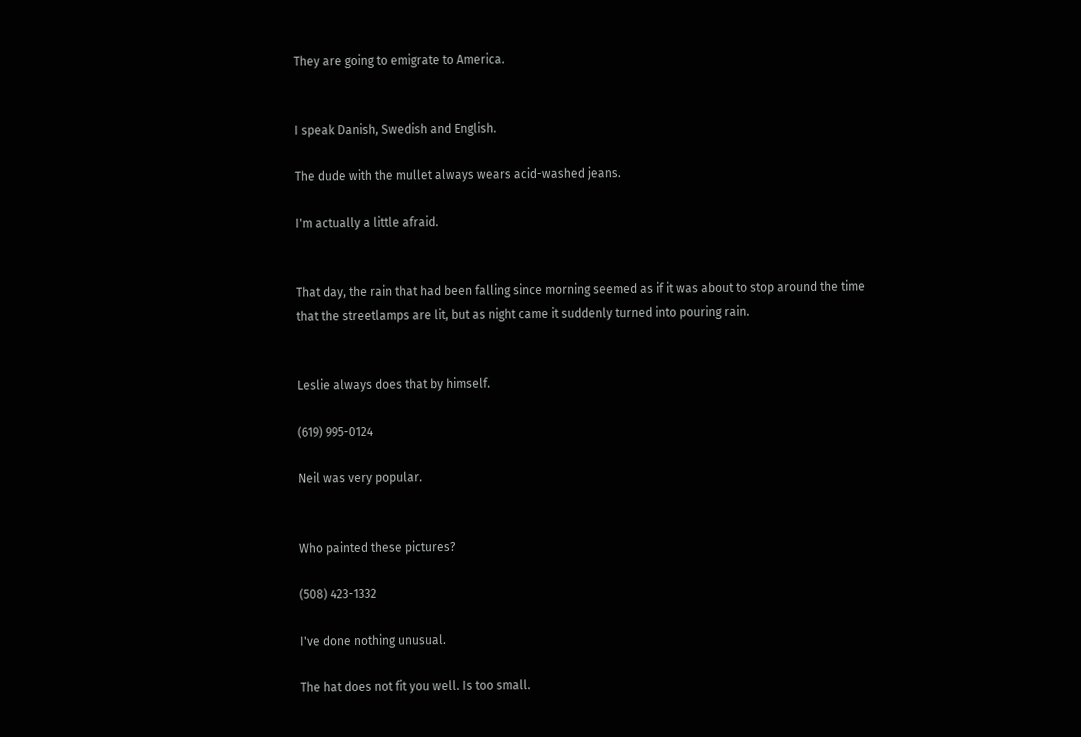They are going to emigrate to America.


I speak Danish, Swedish and English.

The dude with the mullet always wears acid-washed jeans.

I'm actually a little afraid.


That day, the rain that had been falling since morning seemed as if it was about to stop around the time that the streetlamps are lit, but as night came it suddenly turned into pouring rain.


Leslie always does that by himself.

(619) 995-0124

Neil was very popular.


Who painted these pictures?

(508) 423-1332

I've done nothing unusual.

The hat does not fit you well. Is too small.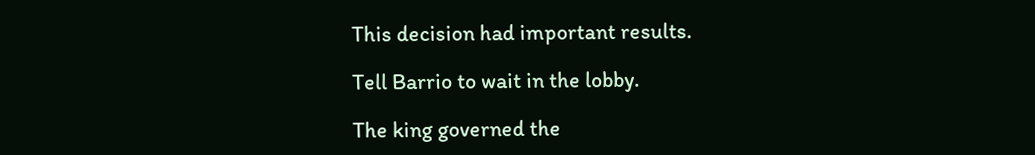This decision had important results.

Tell Barrio to wait in the lobby.

The king governed the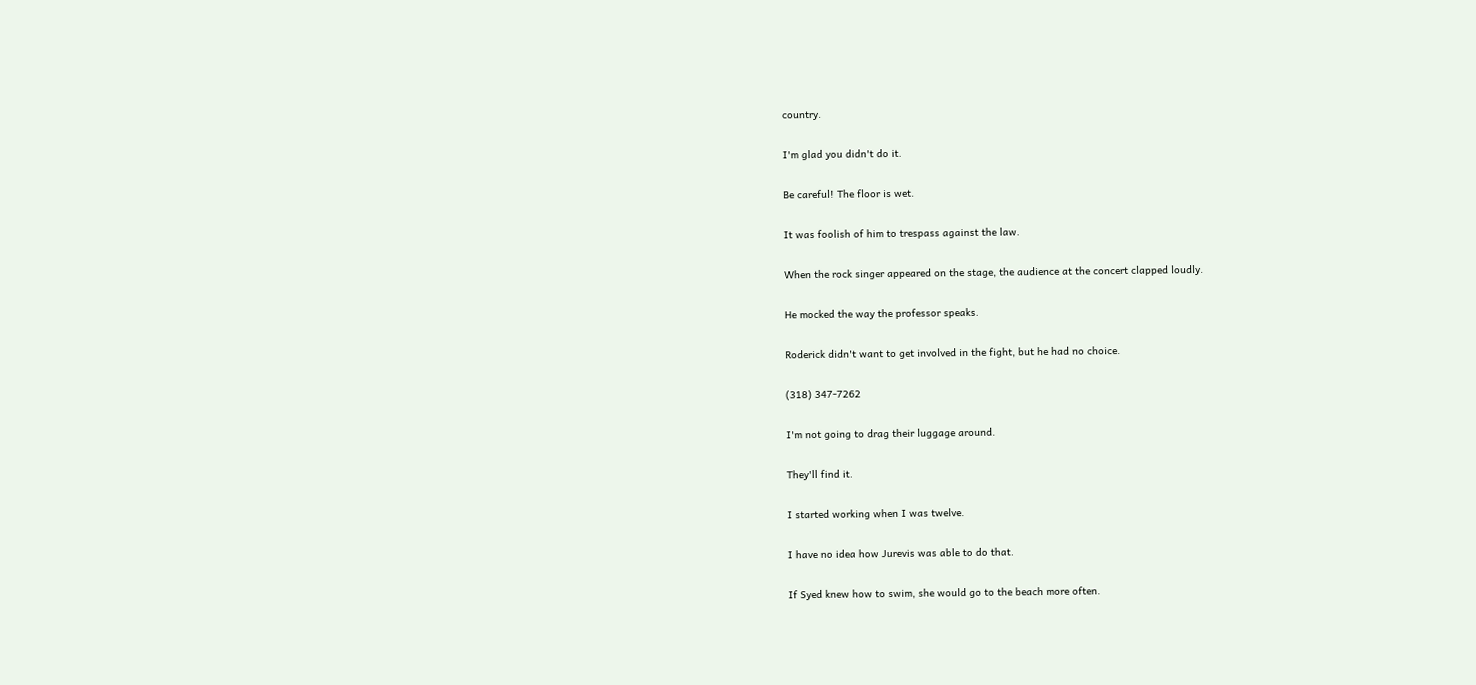country.

I'm glad you didn't do it.

Be careful! The floor is wet.

It was foolish of him to trespass against the law.

When the rock singer appeared on the stage, the audience at the concert clapped loudly.

He mocked the way the professor speaks.

Roderick didn't want to get involved in the fight, but he had no choice.

(318) 347-7262

I'm not going to drag their luggage around.

They'll find it.

I started working when I was twelve.

I have no idea how Jurevis was able to do that.

If Syed knew how to swim, she would go to the beach more often.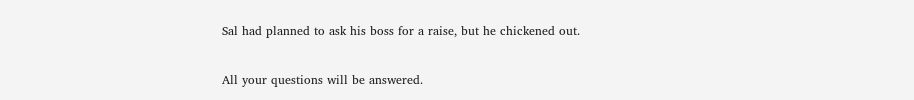Sal had planned to ask his boss for a raise, but he chickened out.

All your questions will be answered.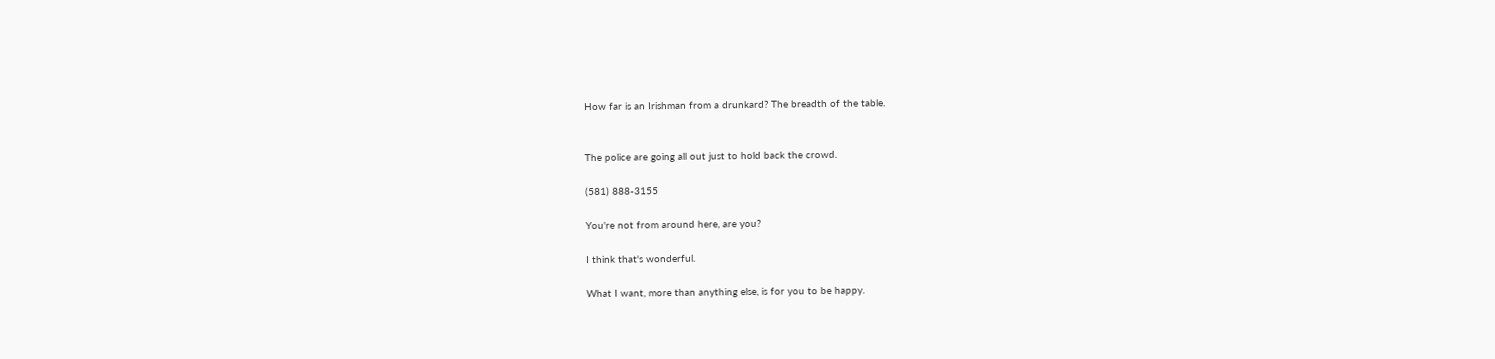How far is an Irishman from a drunkard? The breadth of the table.


The police are going all out just to hold back the crowd.

(581) 888-3155

You're not from around here, are you?

I think that's wonderful.

What I want, more than anything else, is for you to be happy.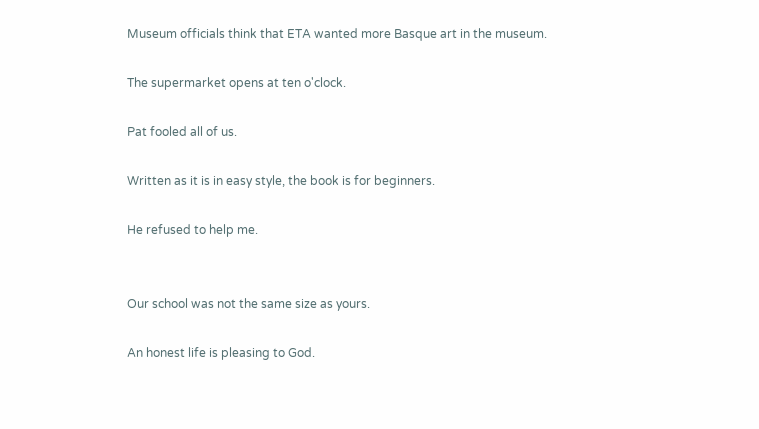Museum officials think that ETA wanted more Basque art in the museum.

The supermarket opens at ten o'clock.

Pat fooled all of us.

Written as it is in easy style, the book is for beginners.

He refused to help me.


Our school was not the same size as yours.

An honest life is pleasing to God.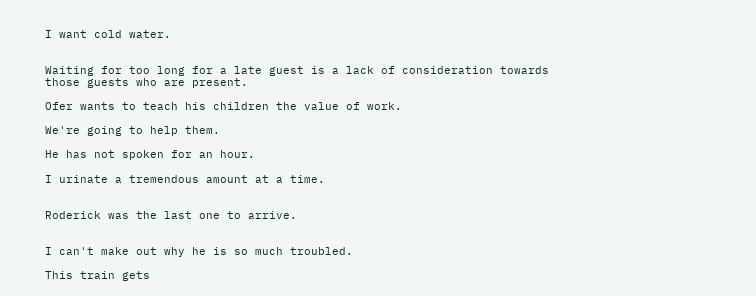I want cold water.


Waiting for too long for a late guest is a lack of consideration towards those guests who are present.

Ofer wants to teach his children the value of work.

We're going to help them.

He has not spoken for an hour.

I urinate a tremendous amount at a time.


Roderick was the last one to arrive.


I can't make out why he is so much troubled.

This train gets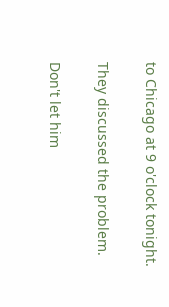to Chicago at 9 o'clock tonight.

They discussed the problem.

Don't let him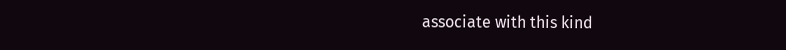associate with this kind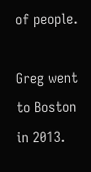of people.

Greg went to Boston in 2013.